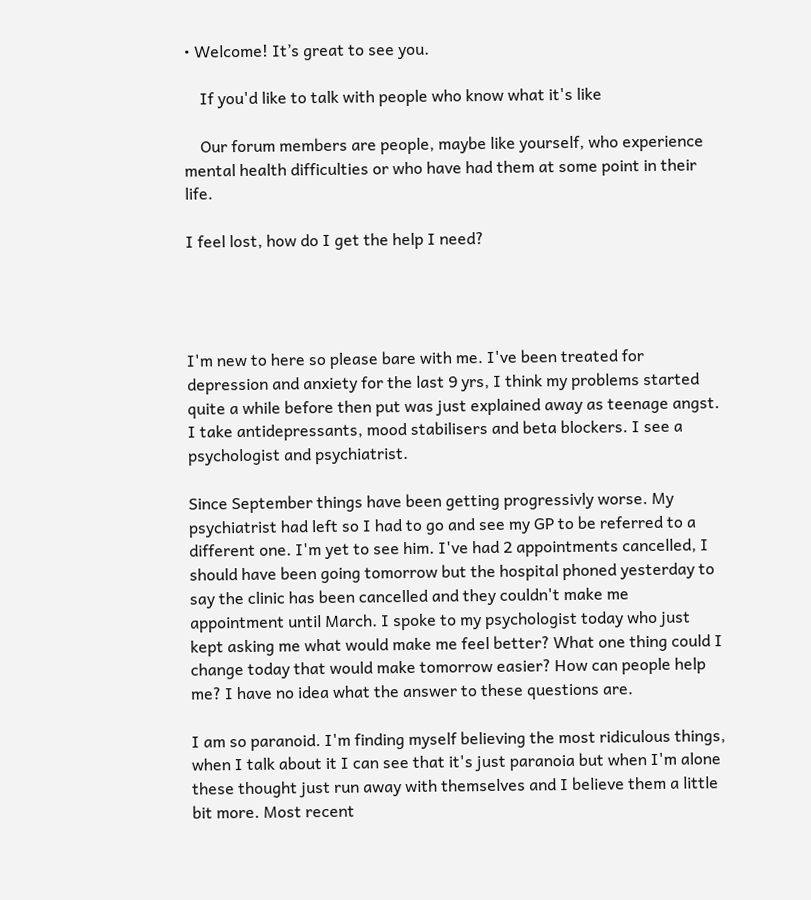• Welcome! It’s great to see you.

    If you'd like to talk with people who know what it's like

    Our forum members are people, maybe like yourself, who experience mental health difficulties or who have had them at some point in their life.

I feel lost, how do I get the help I need?




I'm new to here so please bare with me. I've been treated for depression and anxiety for the last 9 yrs, I think my problems started quite a while before then put was just explained away as teenage angst. I take antidepressants, mood stabilisers and beta blockers. I see a psychologist and psychiatrist.

Since September things have been getting progressivly worse. My psychiatrist had left so I had to go and see my GP to be referred to a different one. I'm yet to see him. I've had 2 appointments cancelled, I should have been going tomorrow but the hospital phoned yesterday to say the clinic has been cancelled and they couldn't make me appointment until March. I spoke to my psychologist today who just kept asking me what would make me feel better? What one thing could I change today that would make tomorrow easier? How can people help me? I have no idea what the answer to these questions are.

I am so paranoid. I'm finding myself believing the most ridiculous things, when I talk about it I can see that it's just paranoia but when I'm alone these thought just run away with themselves and I believe them a little bit more. Most recent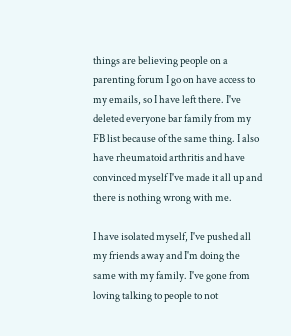things are believing people on a parenting forum I go on have access to my emails, so I have left there. I've deleted everyone bar family from my FB list because of the same thing. I also have rheumatoid arthritis and have convinced myself I've made it all up and there is nothing wrong with me.

I have isolated myself, I've pushed all my friends away and I'm doing the same with my family. I've gone from loving talking to people to not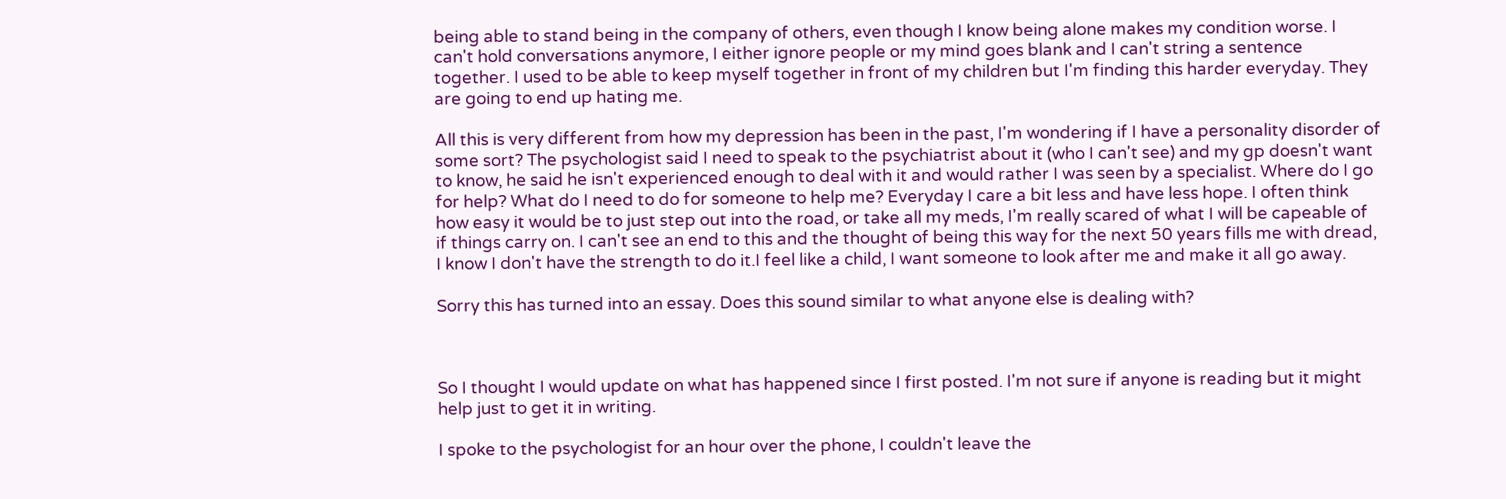being able to stand being in the company of others, even though I know being alone makes my condition worse. I can't hold conversations anymore, I either ignore people or my mind goes blank and I can't string a sentence together. I used to be able to keep myself together in front of my children but I'm finding this harder everyday. They are going to end up hating me.

All this is very different from how my depression has been in the past, I'm wondering if I have a personality disorder of some sort? The psychologist said I need to speak to the psychiatrist about it (who I can't see) and my gp doesn't want to know, he said he isn't experienced enough to deal with it and would rather I was seen by a specialist. Where do I go for help? What do I need to do for someone to help me? Everyday I care a bit less and have less hope. I often think how easy it would be to just step out into the road, or take all my meds, I'm really scared of what I will be capeable of if things carry on. I can't see an end to this and the thought of being this way for the next 50 years fills me with dread, I know I don't have the strength to do it.I feel like a child, I want someone to look after me and make it all go away.

Sorry this has turned into an essay. Does this sound similar to what anyone else is dealing with?



So I thought I would update on what has happened since I first posted. I'm not sure if anyone is reading but it might help just to get it in writing.

I spoke to the psychologist for an hour over the phone, I couldn't leave the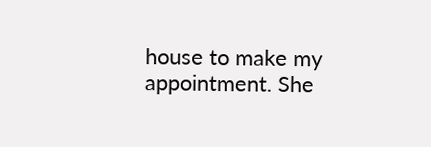house to make my appointment. She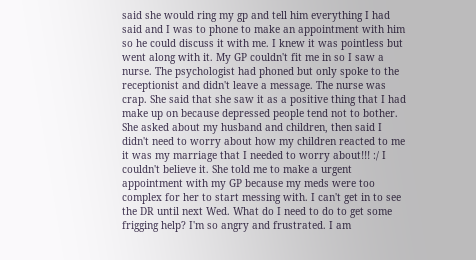said she would ring my gp and tell him everything I had said and I was to phone to make an appointment with him so he could discuss it with me. I knew it was pointless but went along with it. My GP couldn't fit me in so I saw a nurse. The psychologist had phoned but only spoke to the receptionist and didn't leave a message. The nurse was crap. She said that she saw it as a positive thing that I had make up on because depressed people tend not to bother. She asked about my husband and children, then said I didn't need to worry about how my children reacted to me it was my marriage that I needed to worry about!!! :/ I couldn't believe it. She told me to make a urgent appointment with my GP because my meds were too complex for her to start messing with. I can't get in to see the DR until next Wed. What do I need to do to get some frigging help? I'm so angry and frustrated. I am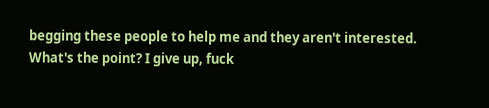begging these people to help me and they aren't interested. What's the point? I give up, fuck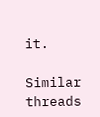it.

Similar threads